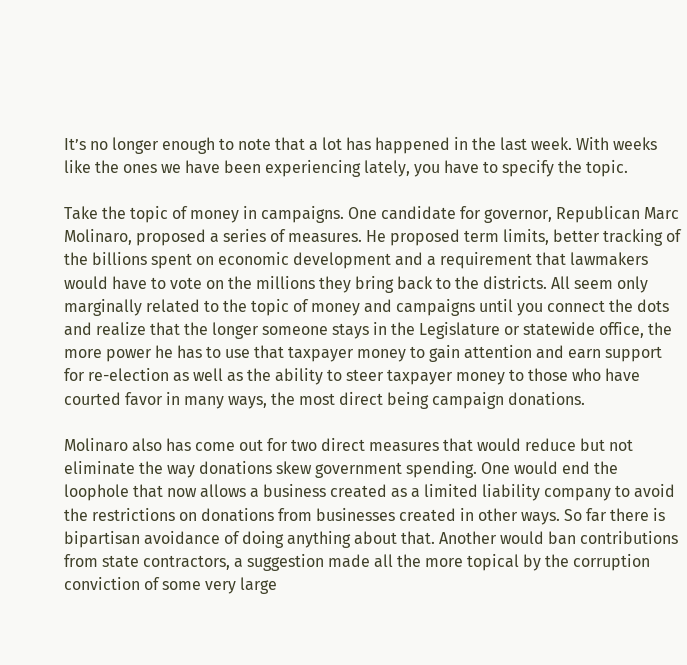It’s no longer enough to note that a lot has happened in the last week. With weeks like the ones we have been experiencing lately, you have to specify the topic.

Take the topic of money in campaigns. One candidate for governor, Republican Marc Molinaro, proposed a series of measures. He proposed term limits, better tracking of the billions spent on economic development and a requirement that lawmakers would have to vote on the millions they bring back to the districts. All seem only marginally related to the topic of money and campaigns until you connect the dots and realize that the longer someone stays in the Legislature or statewide office, the more power he has to use that taxpayer money to gain attention and earn support for re-election as well as the ability to steer taxpayer money to those who have courted favor in many ways, the most direct being campaign donations.

Molinaro also has come out for two direct measures that would reduce but not eliminate the way donations skew government spending. One would end the loophole that now allows a business created as a limited liability company to avoid the restrictions on donations from businesses created in other ways. So far there is bipartisan avoidance of doing anything about that. Another would ban contributions from state contractors, a suggestion made all the more topical by the corruption conviction of some very large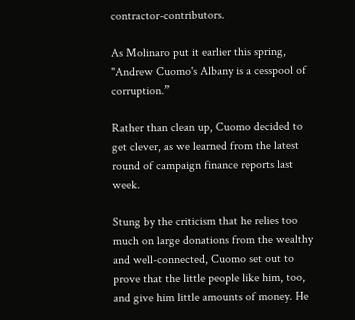contractor-contributors.

As Molinaro put it earlier this spring, "Andrew Cuomo's Albany is a cesspool of corruption.”

Rather than clean up, Cuomo decided to get clever, as we learned from the latest round of campaign finance reports last week.

Stung by the criticism that he relies too much on large donations from the wealthy and well-connected, Cuomo set out to prove that the little people like him, too, and give him little amounts of money. He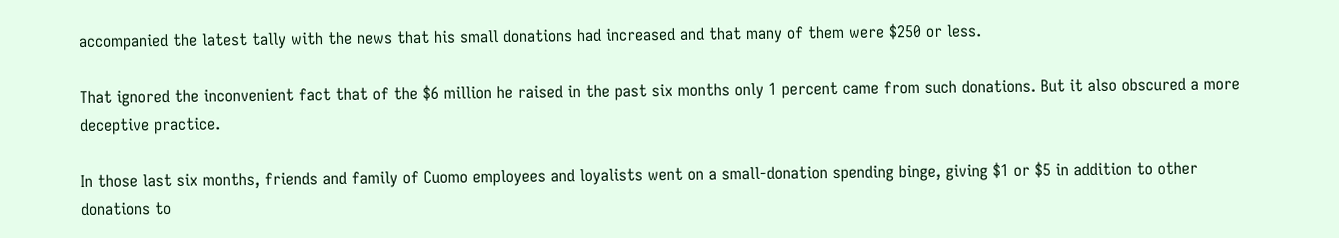accompanied the latest tally with the news that his small donations had increased and that many of them were $250 or less.

That ignored the inconvenient fact that of the $6 million he raised in the past six months only 1 percent came from such donations. But it also obscured a more deceptive practice.

In those last six months, friends and family of Cuomo employees and loyalists went on a small-donation spending binge, giving $1 or $5 in addition to other donations to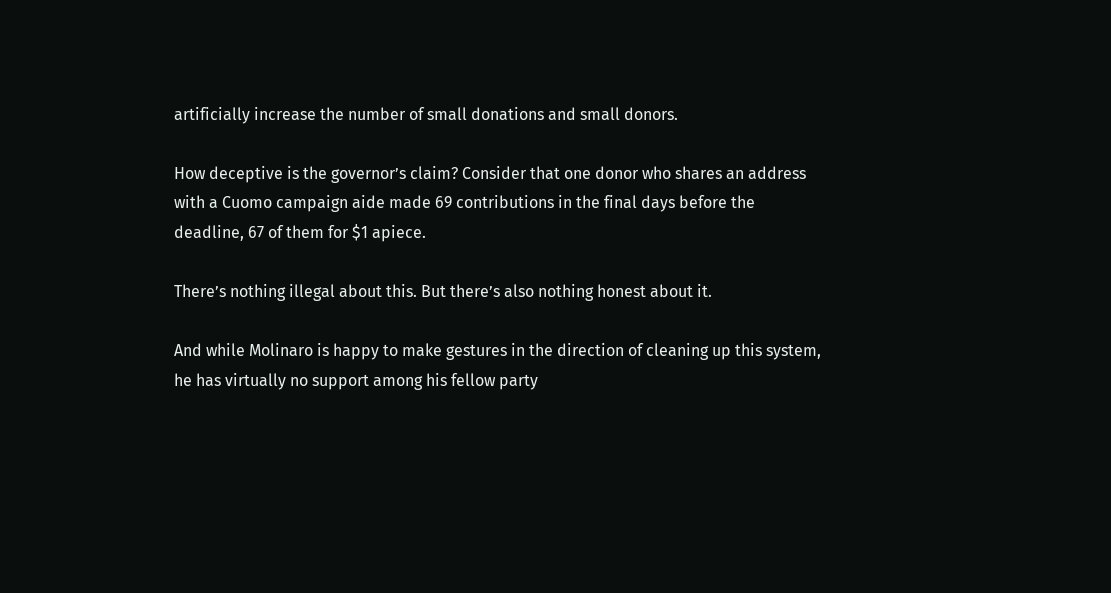artificially increase the number of small donations and small donors.

How deceptive is the governor’s claim? Consider that one donor who shares an address with a Cuomo campaign aide made 69 contributions in the final days before the deadline, 67 of them for $1 apiece.

There’s nothing illegal about this. But there’s also nothing honest about it.

And while Molinaro is happy to make gestures in the direction of cleaning up this system, he has virtually no support among his fellow party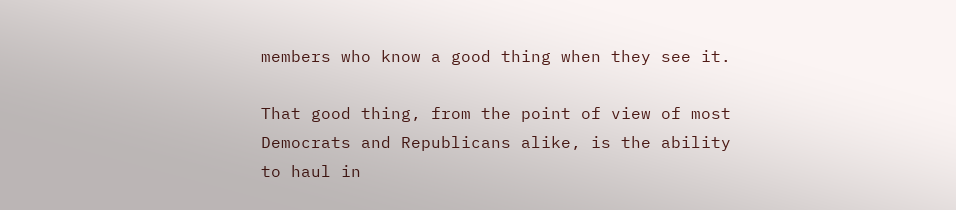members who know a good thing when they see it.

That good thing, from the point of view of most Democrats and Republicans alike, is the ability to haul in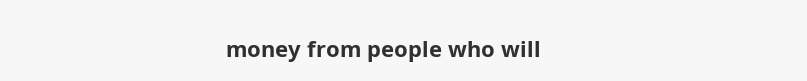money from people who will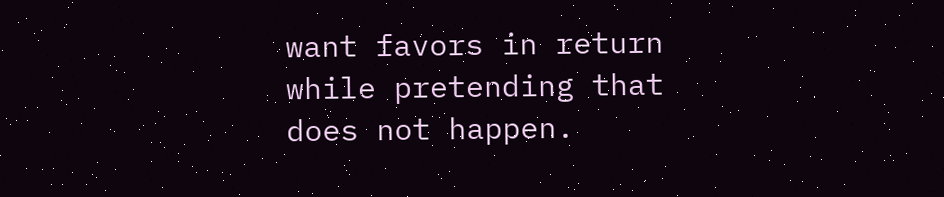want favors in return while pretending that does not happen.